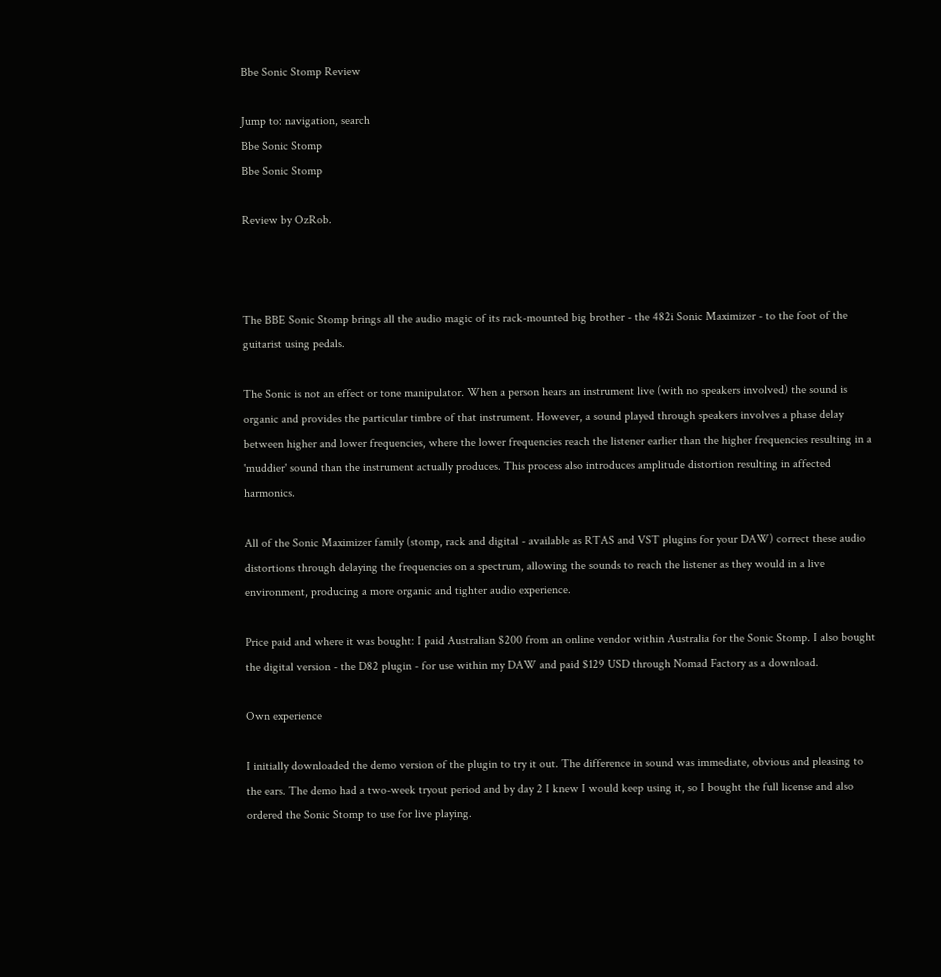Bbe Sonic Stomp Review

Jump to: navigation, search
Bbe Sonic Stomp
Bbe Sonic Stomp

Review by OzRob.



The BBE Sonic Stomp brings all the audio magic of its rack-mounted big brother - the 482i Sonic Maximizer - to the foot of the guitarist using pedals.

The Sonic is not an effect or tone manipulator. When a person hears an instrument live (with no speakers involved) the sound is organic and provides the particular timbre of that instrument. However, a sound played through speakers involves a phase delay between higher and lower frequencies, where the lower frequencies reach the listener earlier than the higher frequencies resulting in a 'muddier' sound than the instrument actually produces. This process also introduces amplitude distortion resulting in affected harmonics.

All of the Sonic Maximizer family (stomp, rack and digital - available as RTAS and VST plugins for your DAW) correct these audio distortions through delaying the frequencies on a spectrum, allowing the sounds to reach the listener as they would in a live environment, producing a more organic and tighter audio experience.

Price paid and where it was bought: I paid Australian $200 from an online vendor within Australia for the Sonic Stomp. I also bought the digital version - the D82 plugin - for use within my DAW and paid $129 USD through Nomad Factory as a download.

Own experience

I initially downloaded the demo version of the plugin to try it out. The difference in sound was immediate, obvious and pleasing to the ears. The demo had a two-week tryout period and by day 2 I knew I would keep using it, so I bought the full license and also ordered the Sonic Stomp to use for live playing.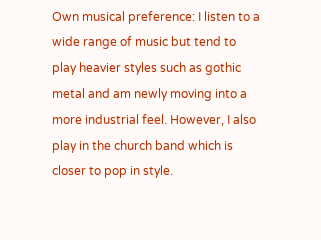Own musical preference: I listen to a wide range of music but tend to play heavier styles such as gothic metal and am newly moving into a more industrial feel. However, I also play in the church band which is closer to pop in style.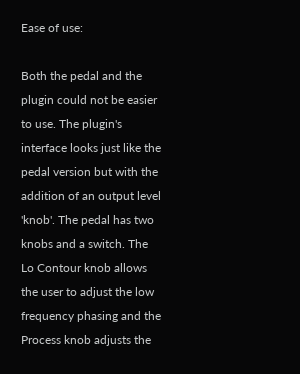Ease of use:

Both the pedal and the plugin could not be easier to use. The plugin's interface looks just like the pedal version but with the addition of an output level 'knob'. The pedal has two knobs and a switch. The Lo Contour knob allows the user to adjust the low frequency phasing and the Process knob adjusts the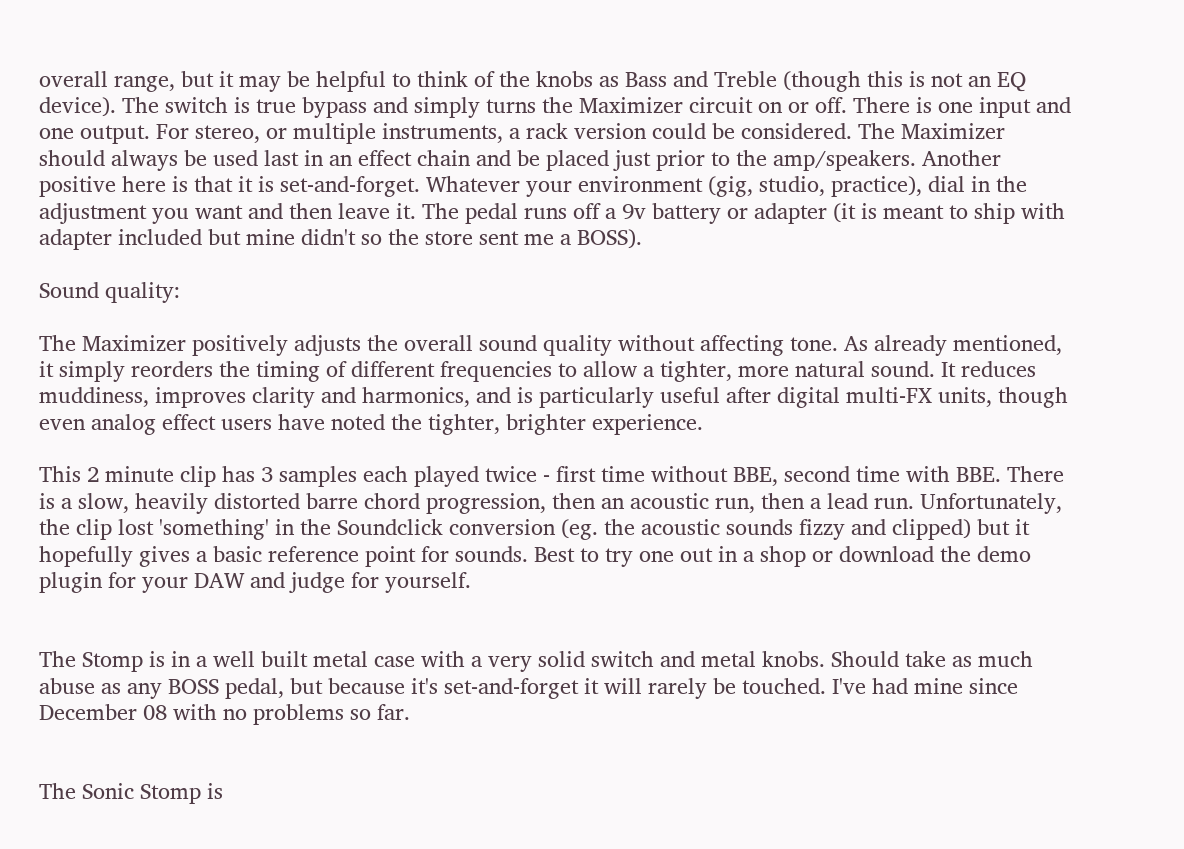overall range, but it may be helpful to think of the knobs as Bass and Treble (though this is not an EQ device). The switch is true bypass and simply turns the Maximizer circuit on or off. There is one input and one output. For stereo, or multiple instruments, a rack version could be considered. The Maximizer should always be used last in an effect chain and be placed just prior to the amp/speakers. Another positive here is that it is set-and-forget. Whatever your environment (gig, studio, practice), dial in the adjustment you want and then leave it. The pedal runs off a 9v battery or adapter (it is meant to ship with adapter included but mine didn't so the store sent me a BOSS).

Sound quality:

The Maximizer positively adjusts the overall sound quality without affecting tone. As already mentioned, it simply reorders the timing of different frequencies to allow a tighter, more natural sound. It reduces muddiness, improves clarity and harmonics, and is particularly useful after digital multi-FX units, though even analog effect users have noted the tighter, brighter experience.

This 2 minute clip has 3 samples each played twice - first time without BBE, second time with BBE. There is a slow, heavily distorted barre chord progression, then an acoustic run, then a lead run. Unfortunately, the clip lost 'something' in the Soundclick conversion (eg. the acoustic sounds fizzy and clipped) but it hopefully gives a basic reference point for sounds. Best to try one out in a shop or download the demo plugin for your DAW and judge for yourself.


The Stomp is in a well built metal case with a very solid switch and metal knobs. Should take as much abuse as any BOSS pedal, but because it's set-and-forget it will rarely be touched. I've had mine since December 08 with no problems so far.


The Sonic Stomp is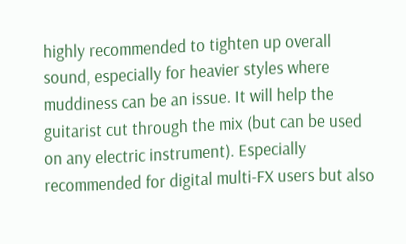highly recommended to tighten up overall sound, especially for heavier styles where muddiness can be an issue. It will help the guitarist cut through the mix (but can be used on any electric instrument). Especially recommended for digital multi-FX users but also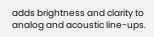adds brightness and clarity to analog and acoustic line-ups.